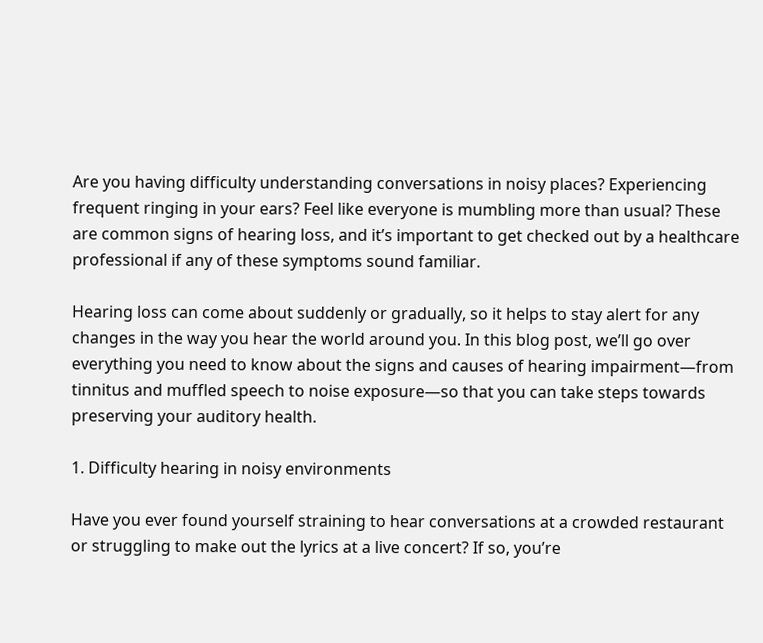Are you having difficulty understanding conversations in noisy places? Experiencing frequent ringing in your ears? Feel like everyone is mumbling more than usual? These are common signs of hearing loss, and it’s important to get checked out by a healthcare professional if any of these symptoms sound familiar.

Hearing loss can come about suddenly or gradually, so it helps to stay alert for any changes in the way you hear the world around you. In this blog post, we’ll go over everything you need to know about the signs and causes of hearing impairment—from tinnitus and muffled speech to noise exposure—so that you can take steps towards preserving your auditory health.

1. Difficulty hearing in noisy environments

Have you ever found yourself straining to hear conversations at a crowded restaurant or struggling to make out the lyrics at a live concert? If so, you’re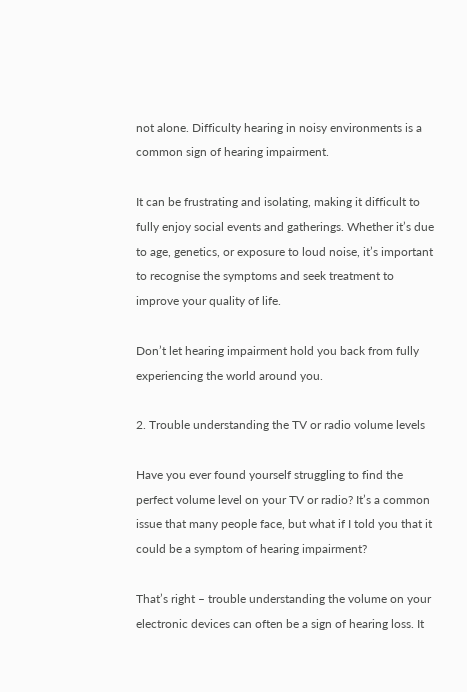not alone. Difficulty hearing in noisy environments is a common sign of hearing impairment.

It can be frustrating and isolating, making it difficult to fully enjoy social events and gatherings. Whether it’s due to age, genetics, or exposure to loud noise, it’s important to recognise the symptoms and seek treatment to improve your quality of life.

Don’t let hearing impairment hold you back from fully experiencing the world around you.

2. Trouble understanding the TV or radio volume levels

Have you ever found yourself struggling to find the perfect volume level on your TV or radio? It’s a common issue that many people face, but what if I told you that it could be a symptom of hearing impairment?

That’s right – trouble understanding the volume on your electronic devices can often be a sign of hearing loss. It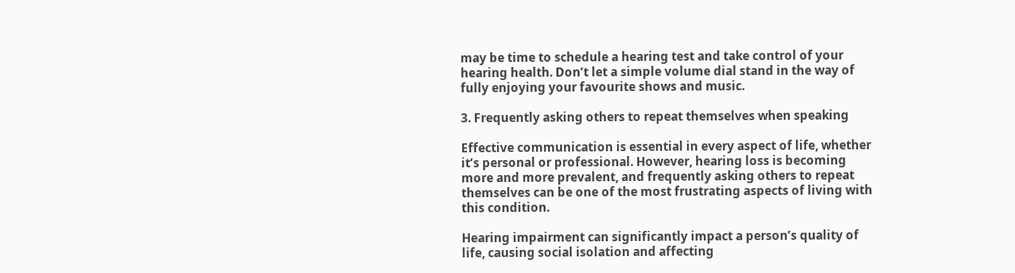may be time to schedule a hearing test and take control of your hearing health. Don’t let a simple volume dial stand in the way of fully enjoying your favourite shows and music.

3. Frequently asking others to repeat themselves when speaking

Effective communication is essential in every aspect of life, whether it’s personal or professional. However, hearing loss is becoming more and more prevalent, and frequently asking others to repeat themselves can be one of the most frustrating aspects of living with this condition.

Hearing impairment can significantly impact a person’s quality of life, causing social isolation and affecting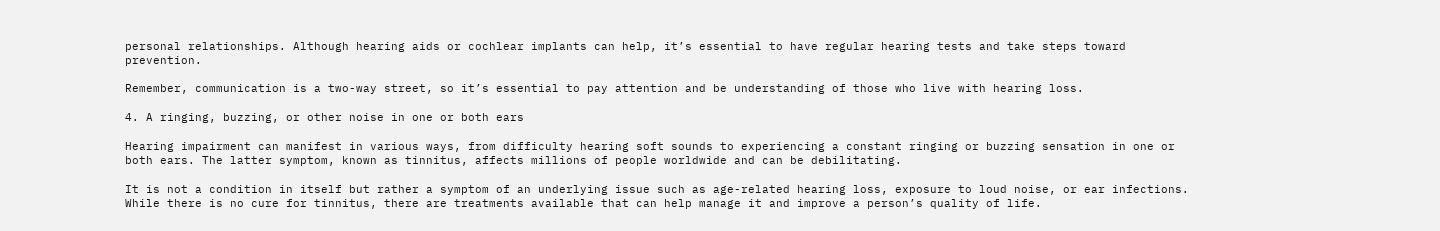personal relationships. Although hearing aids or cochlear implants can help, it’s essential to have regular hearing tests and take steps toward prevention.

Remember, communication is a two-way street, so it’s essential to pay attention and be understanding of those who live with hearing loss.

4. A ringing, buzzing, or other noise in one or both ears

Hearing impairment can manifest in various ways, from difficulty hearing soft sounds to experiencing a constant ringing or buzzing sensation in one or both ears. The latter symptom, known as tinnitus, affects millions of people worldwide and can be debilitating.

It is not a condition in itself but rather a symptom of an underlying issue such as age-related hearing loss, exposure to loud noise, or ear infections. While there is no cure for tinnitus, there are treatments available that can help manage it and improve a person’s quality of life.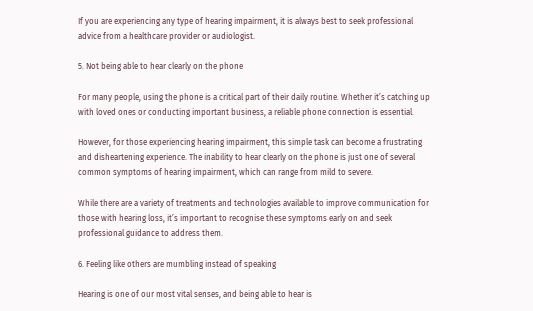If you are experiencing any type of hearing impairment, it is always best to seek professional advice from a healthcare provider or audiologist.

5. Not being able to hear clearly on the phone

For many people, using the phone is a critical part of their daily routine. Whether it’s catching up with loved ones or conducting important business, a reliable phone connection is essential.

However, for those experiencing hearing impairment, this simple task can become a frustrating and disheartening experience. The inability to hear clearly on the phone is just one of several common symptoms of hearing impairment, which can range from mild to severe.

While there are a variety of treatments and technologies available to improve communication for those with hearing loss, it’s important to recognise these symptoms early on and seek professional guidance to address them.

6. Feeling like others are mumbling instead of speaking

Hearing is one of our most vital senses, and being able to hear is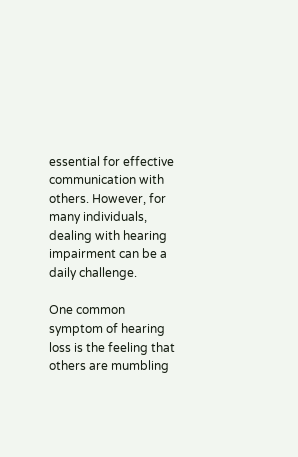essential for effective communication with others. However, for many individuals, dealing with hearing impairment can be a daily challenge.

One common symptom of hearing loss is the feeling that others are mumbling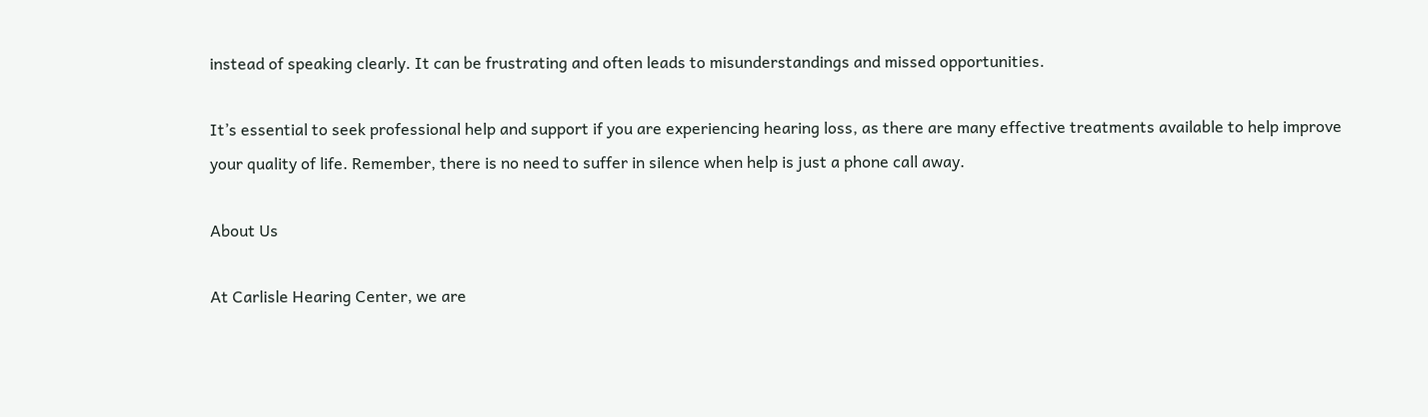instead of speaking clearly. It can be frustrating and often leads to misunderstandings and missed opportunities.

It’s essential to seek professional help and support if you are experiencing hearing loss, as there are many effective treatments available to help improve your quality of life. Remember, there is no need to suffer in silence when help is just a phone call away.

About Us

At Carlisle Hearing Center, we are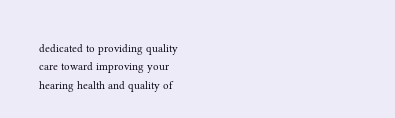dedicated to providing quality care toward improving your hearing health and quality of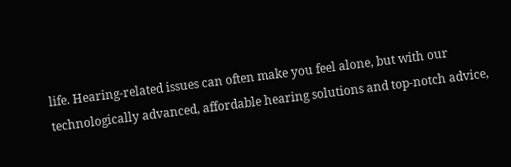life. Hearing-related issues can often make you feel alone, but with our technologically advanced, affordable hearing solutions and top-notch advice,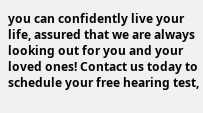you can confidently live your life, assured that we are always looking out for you and your loved ones! Contact us today to schedule your free hearing test,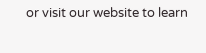or visit our website to learn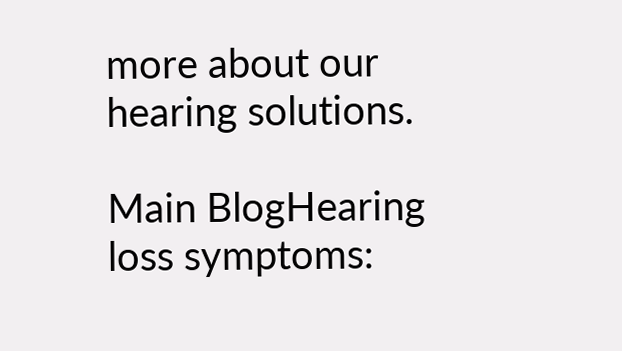more about our hearing solutions.

Main BlogHearing loss symptoms: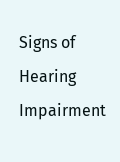Signs of Hearing Impairment